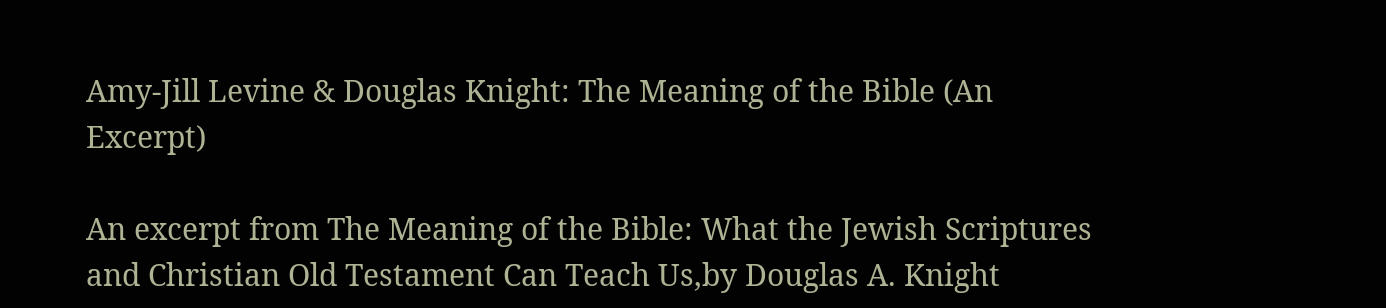Amy-Jill Levine & Douglas Knight: The Meaning of the Bible (An Excerpt)

An excerpt from The Meaning of the Bible: What the Jewish Scriptures and Christian Old Testament Can Teach Us,by Douglas A. Knight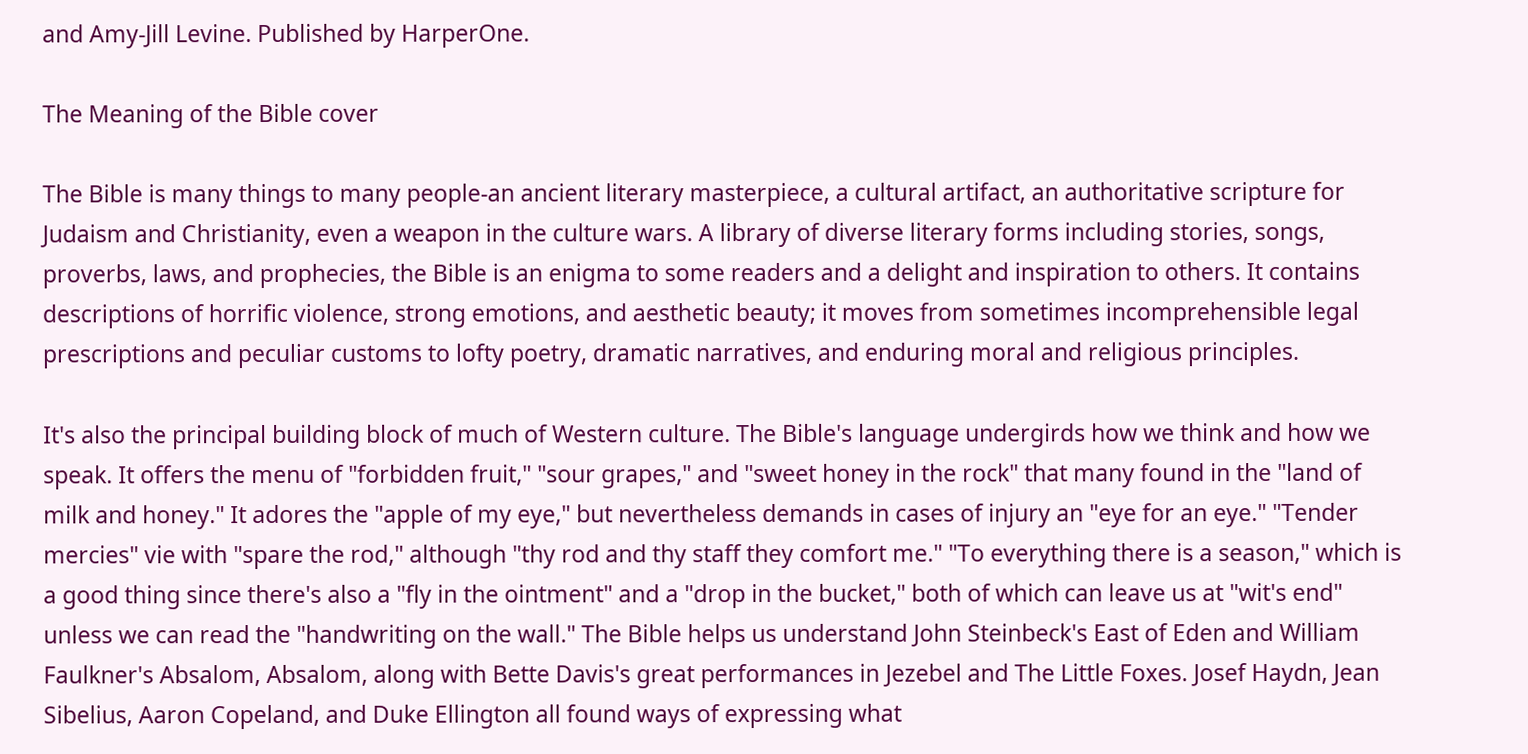and Amy-Jill Levine. Published by HarperOne.

The Meaning of the Bible cover

The Bible is many things to many people-an ancient literary masterpiece, a cultural artifact, an authoritative scripture for Judaism and Christianity, even a weapon in the culture wars. A library of diverse literary forms including stories, songs, proverbs, laws, and prophecies, the Bible is an enigma to some readers and a delight and inspiration to others. It contains descriptions of horrific violence, strong emotions, and aesthetic beauty; it moves from sometimes incomprehensible legal prescriptions and peculiar customs to lofty poetry, dramatic narratives, and enduring moral and religious principles.

It's also the principal building block of much of Western culture. The Bible's language undergirds how we think and how we speak. It offers the menu of "forbidden fruit," "sour grapes," and "sweet honey in the rock" that many found in the "land of milk and honey." It adores the "apple of my eye," but nevertheless demands in cases of injury an "eye for an eye." "Tender mercies" vie with "spare the rod," although "thy rod and thy staff they comfort me." "To everything there is a season," which is a good thing since there's also a "fly in the ointment" and a "drop in the bucket," both of which can leave us at "wit's end" unless we can read the "handwriting on the wall." The Bible helps us understand John Steinbeck's East of Eden and William Faulkner's Absalom, Absalom, along with Bette Davis's great performances in Jezebel and The Little Foxes. Josef Haydn, Jean Sibelius, Aaron Copeland, and Duke Ellington all found ways of expressing what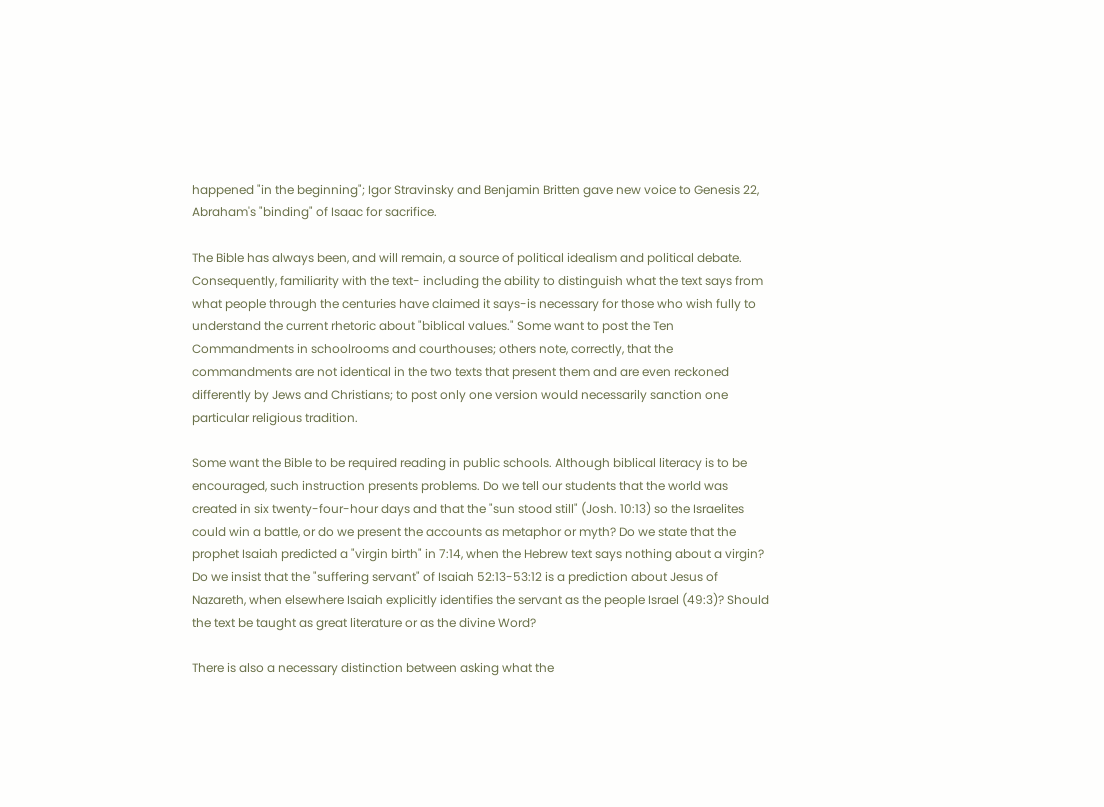happened "in the beginning"; Igor Stravinsky and Benjamin Britten gave new voice to Genesis 22, Abraham's "binding" of Isaac for sacrifice.

The Bible has always been, and will remain, a source of political idealism and political debate. Consequently, familiarity with the text- including the ability to distinguish what the text says from what people through the centuries have claimed it says-is necessary for those who wish fully to understand the current rhetoric about "biblical values." Some want to post the Ten Commandments in schoolrooms and courthouses; others note, correctly, that the commandments are not identical in the two texts that present them and are even reckoned differently by Jews and Christians; to post only one version would necessarily sanction one particular religious tradition.

Some want the Bible to be required reading in public schools. Although biblical literacy is to be encouraged, such instruction presents problems. Do we tell our students that the world was created in six twenty-four-hour days and that the "sun stood still" (Josh. 10:13) so the Israelites could win a battle, or do we present the accounts as metaphor or myth? Do we state that the prophet Isaiah predicted a "virgin birth" in 7:14, when the Hebrew text says nothing about a virgin? Do we insist that the "suffering servant" of Isaiah 52:13-53:12 is a prediction about Jesus of Nazareth, when elsewhere Isaiah explicitly identifies the servant as the people Israel (49:3)? Should the text be taught as great literature or as the divine Word?

There is also a necessary distinction between asking what the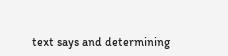text says and determining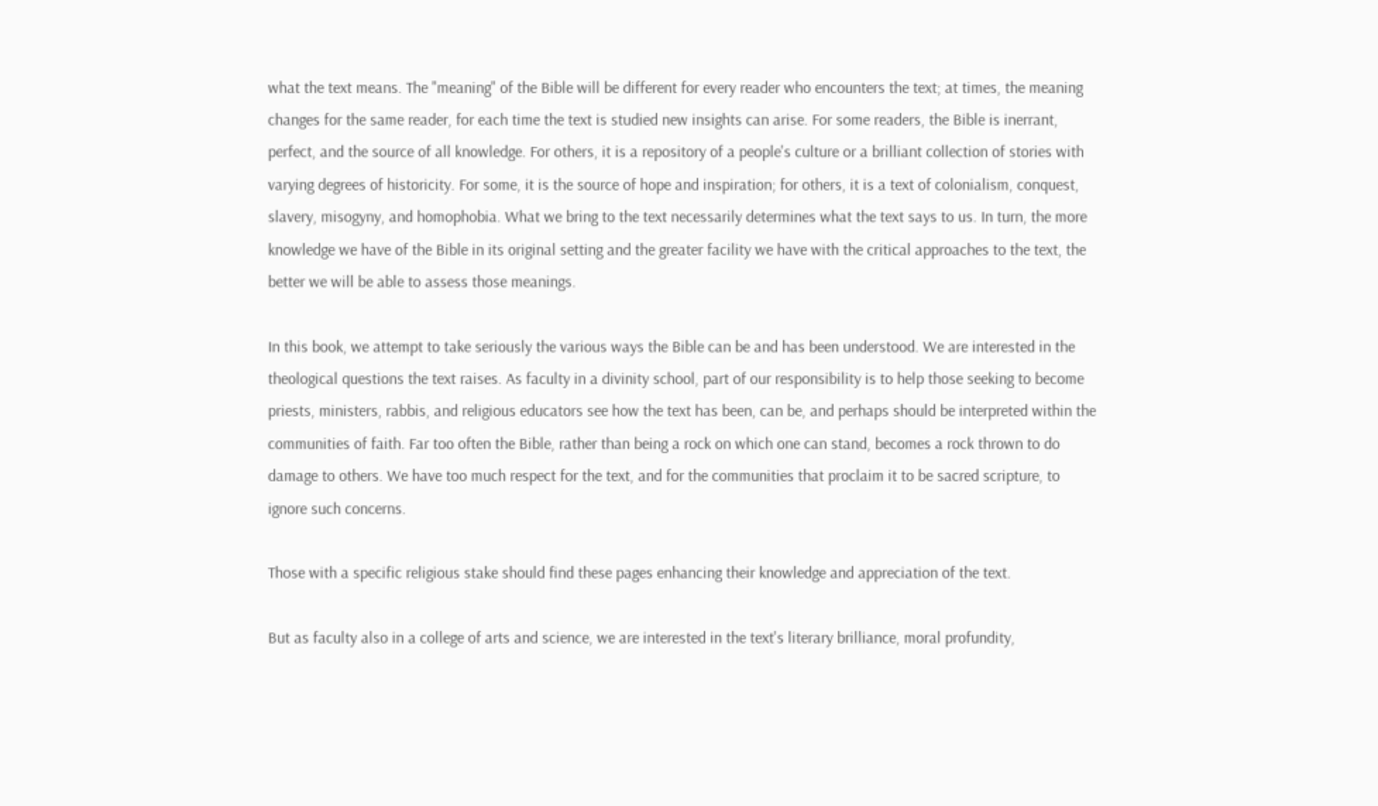what the text means. The "meaning" of the Bible will be different for every reader who encounters the text; at times, the meaning changes for the same reader, for each time the text is studied new insights can arise. For some readers, the Bible is inerrant, perfect, and the source of all knowledge. For others, it is a repository of a people's culture or a brilliant collection of stories with varying degrees of historicity. For some, it is the source of hope and inspiration; for others, it is a text of colonialism, conquest, slavery, misogyny, and homophobia. What we bring to the text necessarily determines what the text says to us. In turn, the more knowledge we have of the Bible in its original setting and the greater facility we have with the critical approaches to the text, the better we will be able to assess those meanings.

In this book, we attempt to take seriously the various ways the Bible can be and has been understood. We are interested in the theological questions the text raises. As faculty in a divinity school, part of our responsibility is to help those seeking to become priests, ministers, rabbis, and religious educators see how the text has been, can be, and perhaps should be interpreted within the communities of faith. Far too often the Bible, rather than being a rock on which one can stand, becomes a rock thrown to do damage to others. We have too much respect for the text, and for the communities that proclaim it to be sacred scripture, to ignore such concerns.

Those with a specific religious stake should find these pages enhancing their knowledge and appreciation of the text.

But as faculty also in a college of arts and science, we are interested in the text's literary brilliance, moral profundity,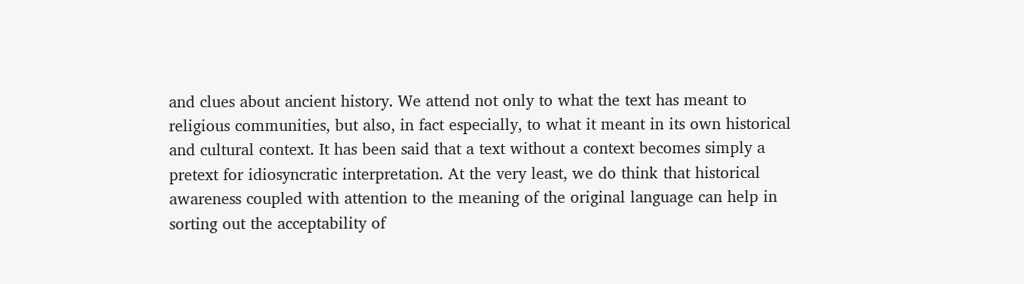and clues about ancient history. We attend not only to what the text has meant to religious communities, but also, in fact especially, to what it meant in its own historical and cultural context. It has been said that a text without a context becomes simply a pretext for idiosyncratic interpretation. At the very least, we do think that historical awareness coupled with attention to the meaning of the original language can help in sorting out the acceptability of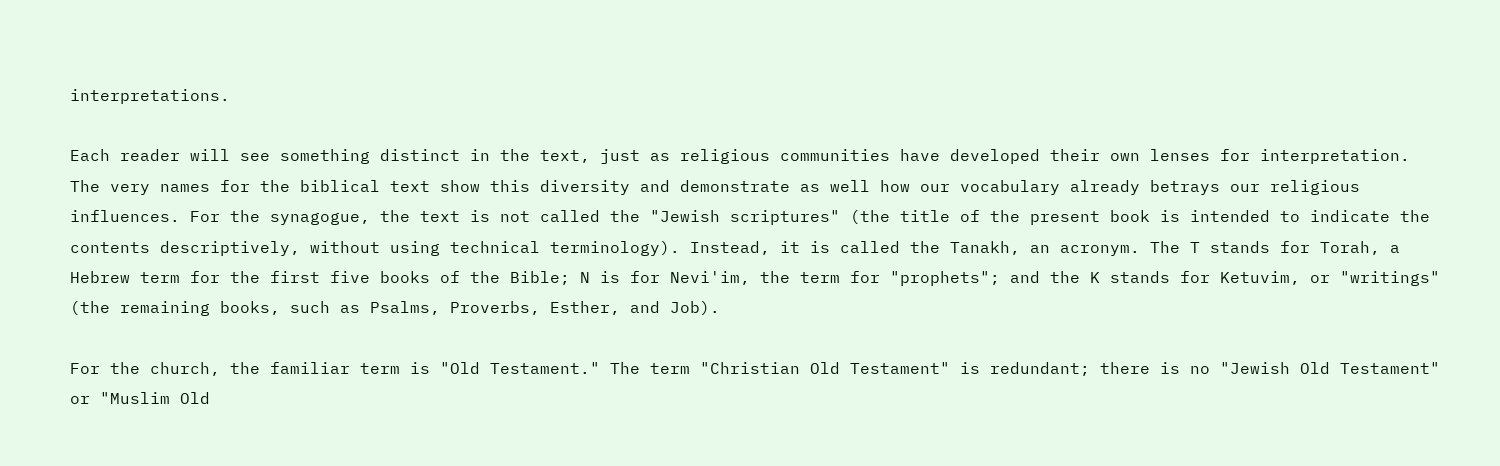interpretations.

Each reader will see something distinct in the text, just as religious communities have developed their own lenses for interpretation. The very names for the biblical text show this diversity and demonstrate as well how our vocabulary already betrays our religious influences. For the synagogue, the text is not called the "Jewish scriptures" (the title of the present book is intended to indicate the contents descriptively, without using technical terminology). Instead, it is called the Tanakh, an acronym. The T stands for Torah, a Hebrew term for the first five books of the Bible; N is for Nevi'im, the term for "prophets"; and the K stands for Ketuvim, or "writings" (the remaining books, such as Psalms, Proverbs, Esther, and Job).

For the church, the familiar term is "Old Testament." The term "Christian Old Testament" is redundant; there is no "Jewish Old Testament" or "Muslim Old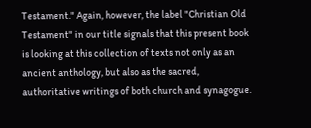Testament." Again, however, the label "Christian Old Testament" in our title signals that this present book is looking at this collection of texts not only as an ancient anthology, but also as the sacred, authoritative writings of both church and synagogue.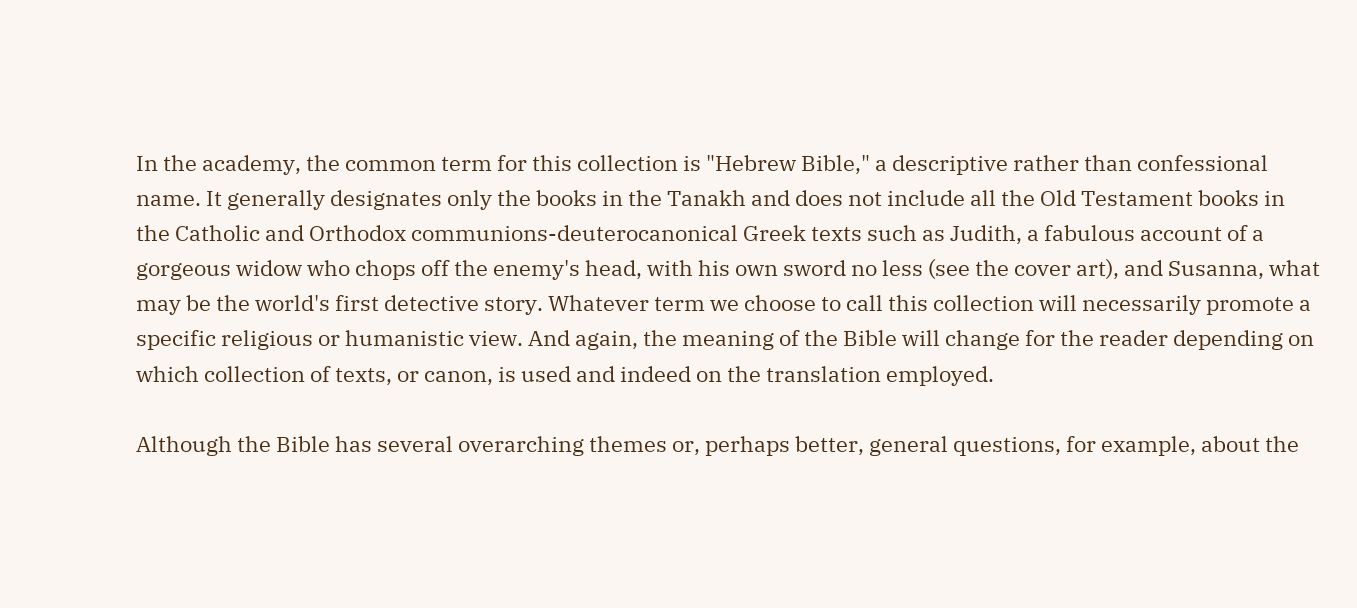In the academy, the common term for this collection is "Hebrew Bible," a descriptive rather than confessional name. It generally designates only the books in the Tanakh and does not include all the Old Testament books in the Catholic and Orthodox communions-deuterocanonical Greek texts such as Judith, a fabulous account of a gorgeous widow who chops off the enemy's head, with his own sword no less (see the cover art), and Susanna, what may be the world's first detective story. Whatever term we choose to call this collection will necessarily promote a specific religious or humanistic view. And again, the meaning of the Bible will change for the reader depending on which collection of texts, or canon, is used and indeed on the translation employed.

Although the Bible has several overarching themes or, perhaps better, general questions, for example, about the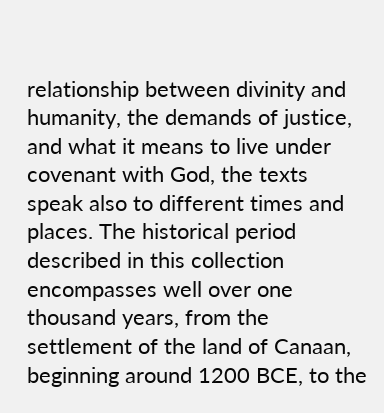relationship between divinity and humanity, the demands of justice, and what it means to live under covenant with God, the texts speak also to different times and places. The historical period described in this collection encompasses well over one thousand years, from the settlement of the land of Canaan, beginning around 1200 BCE, to the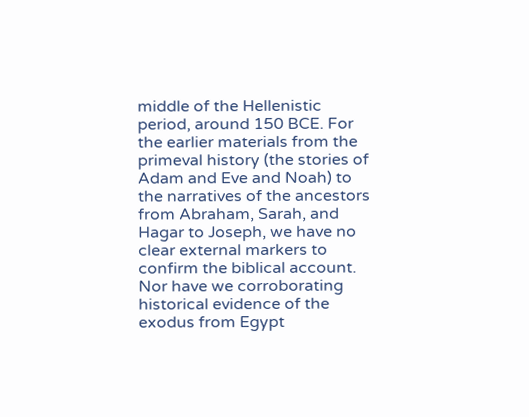middle of the Hellenistic period, around 150 BCE. For the earlier materials from the primeval history (the stories of Adam and Eve and Noah) to the narratives of the ancestors from Abraham, Sarah, and Hagar to Joseph, we have no clear external markers to confirm the biblical account. Nor have we corroborating historical evidence of the exodus from Egypt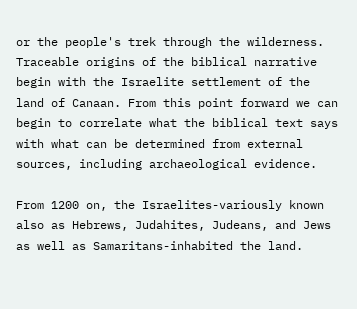or the people's trek through the wilderness. Traceable origins of the biblical narrative begin with the Israelite settlement of the land of Canaan. From this point forward we can begin to correlate what the biblical text says with what can be determined from external sources, including archaeological evidence.

From 1200 on, the Israelites-variously known also as Hebrews, Judahites, Judeans, and Jews as well as Samaritans-inhabited the land.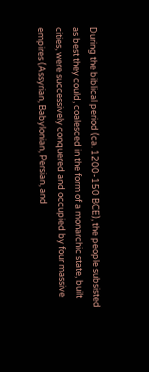During the biblical period (ca. 1200-150 BCE), the people subsisted as best they could, coalesced in the form of a monarchic state, built cities, were successively conquered and occupied by four massive empires (Assyrian, Babylonian, Persian, and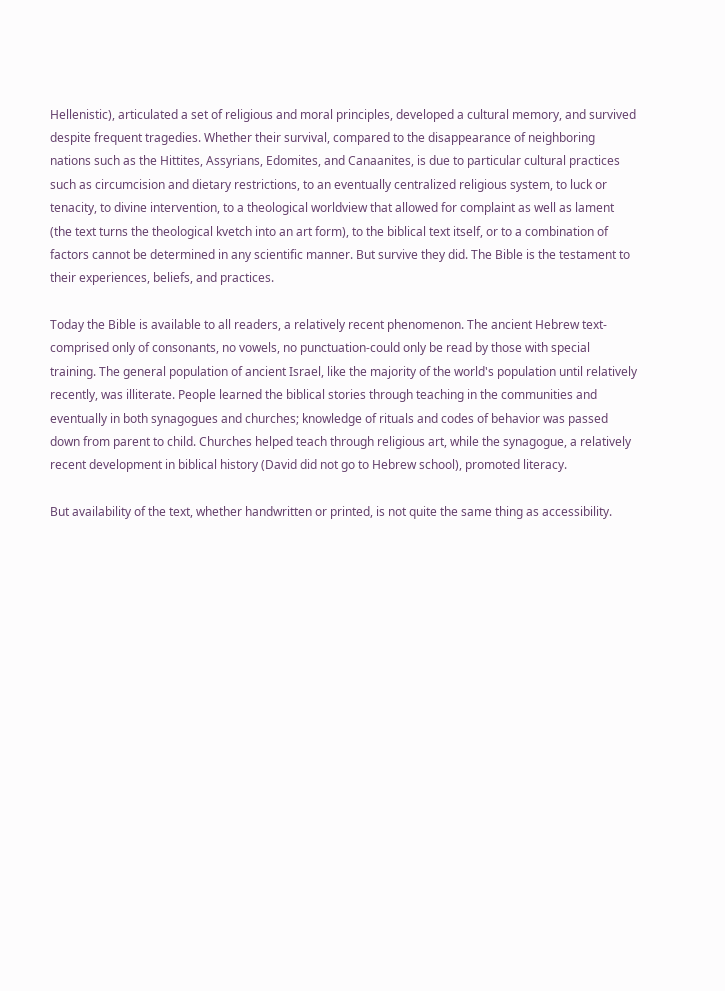Hellenistic), articulated a set of religious and moral principles, developed a cultural memory, and survived despite frequent tragedies. Whether their survival, compared to the disappearance of neighboring nations such as the Hittites, Assyrians, Edomites, and Canaanites, is due to particular cultural practices such as circumcision and dietary restrictions, to an eventually centralized religious system, to luck or tenacity, to divine intervention, to a theological worldview that allowed for complaint as well as lament (the text turns the theological kvetch into an art form), to the biblical text itself, or to a combination of factors cannot be determined in any scientific manner. But survive they did. The Bible is the testament to their experiences, beliefs, and practices.

Today the Bible is available to all readers, a relatively recent phenomenon. The ancient Hebrew text-comprised only of consonants, no vowels, no punctuation-could only be read by those with special training. The general population of ancient Israel, like the majority of the world's population until relatively recently, was illiterate. People learned the biblical stories through teaching in the communities and eventually in both synagogues and churches; knowledge of rituals and codes of behavior was passed down from parent to child. Churches helped teach through religious art, while the synagogue, a relatively recent development in biblical history (David did not go to Hebrew school), promoted literacy.

But availability of the text, whether handwritten or printed, is not quite the same thing as accessibility.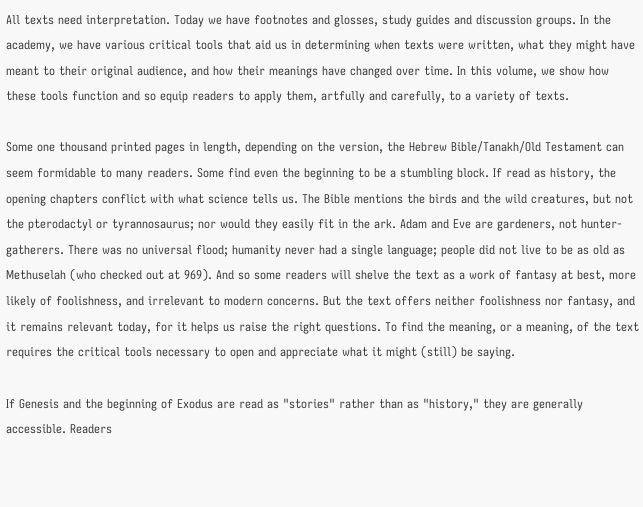All texts need interpretation. Today we have footnotes and glosses, study guides and discussion groups. In the academy, we have various critical tools that aid us in determining when texts were written, what they might have meant to their original audience, and how their meanings have changed over time. In this volume, we show how these tools function and so equip readers to apply them, artfully and carefully, to a variety of texts.

Some one thousand printed pages in length, depending on the version, the Hebrew Bible/Tanakh/Old Testament can seem formidable to many readers. Some find even the beginning to be a stumbling block. If read as history, the opening chapters conflict with what science tells us. The Bible mentions the birds and the wild creatures, but not the pterodactyl or tyrannosaurus; nor would they easily fit in the ark. Adam and Eve are gardeners, not hunter-gatherers. There was no universal flood; humanity never had a single language; people did not live to be as old as Methuselah (who checked out at 969). And so some readers will shelve the text as a work of fantasy at best, more likely of foolishness, and irrelevant to modern concerns. But the text offers neither foolishness nor fantasy, and it remains relevant today, for it helps us raise the right questions. To find the meaning, or a meaning, of the text requires the critical tools necessary to open and appreciate what it might (still) be saying.

If Genesis and the beginning of Exodus are read as "stories" rather than as "history," they are generally accessible. Readers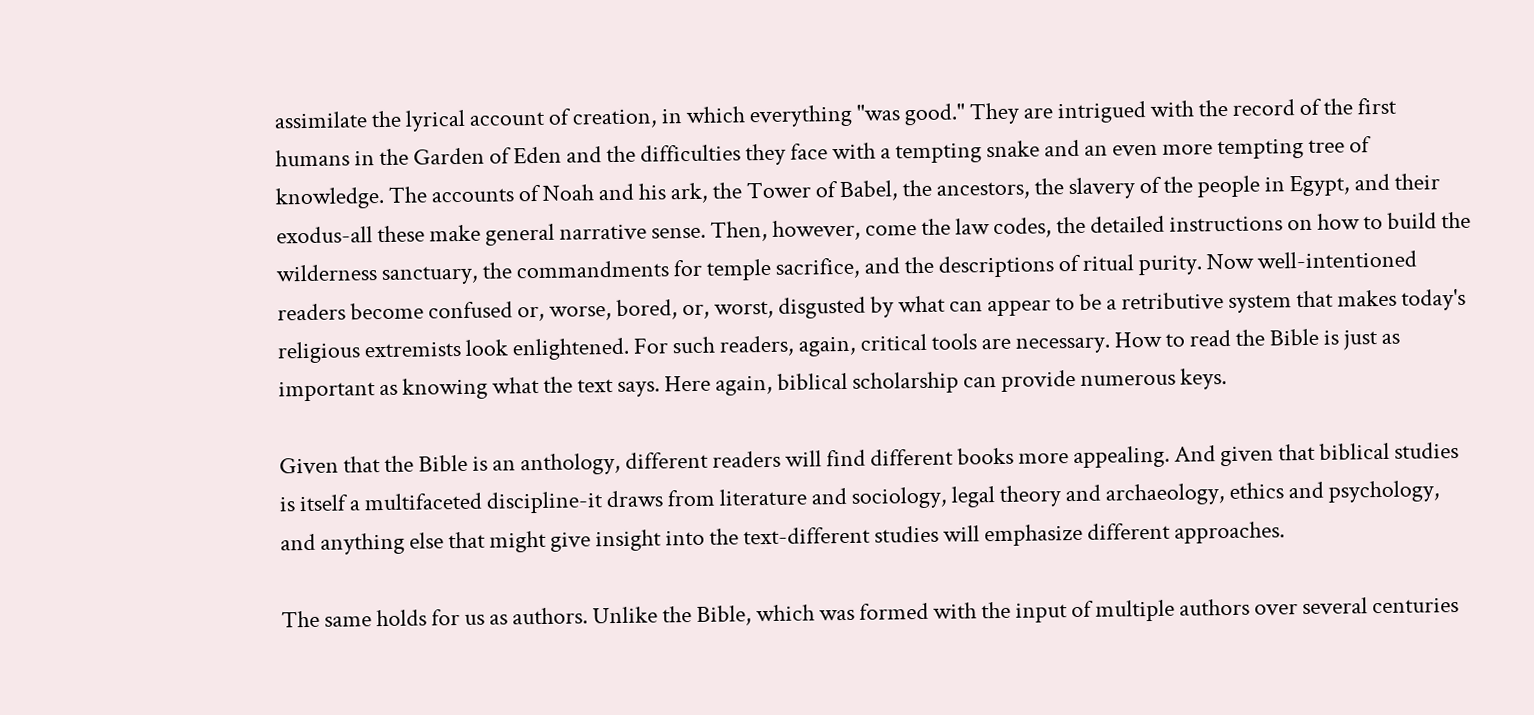assimilate the lyrical account of creation, in which everything "was good." They are intrigued with the record of the first humans in the Garden of Eden and the difficulties they face with a tempting snake and an even more tempting tree of knowledge. The accounts of Noah and his ark, the Tower of Babel, the ancestors, the slavery of the people in Egypt, and their exodus-all these make general narrative sense. Then, however, come the law codes, the detailed instructions on how to build the wilderness sanctuary, the commandments for temple sacrifice, and the descriptions of ritual purity. Now well-intentioned readers become confused or, worse, bored, or, worst, disgusted by what can appear to be a retributive system that makes today's religious extremists look enlightened. For such readers, again, critical tools are necessary. How to read the Bible is just as important as knowing what the text says. Here again, biblical scholarship can provide numerous keys.

Given that the Bible is an anthology, different readers will find different books more appealing. And given that biblical studies is itself a multifaceted discipline-it draws from literature and sociology, legal theory and archaeology, ethics and psychology, and anything else that might give insight into the text-different studies will emphasize different approaches.

The same holds for us as authors. Unlike the Bible, which was formed with the input of multiple authors over several centuries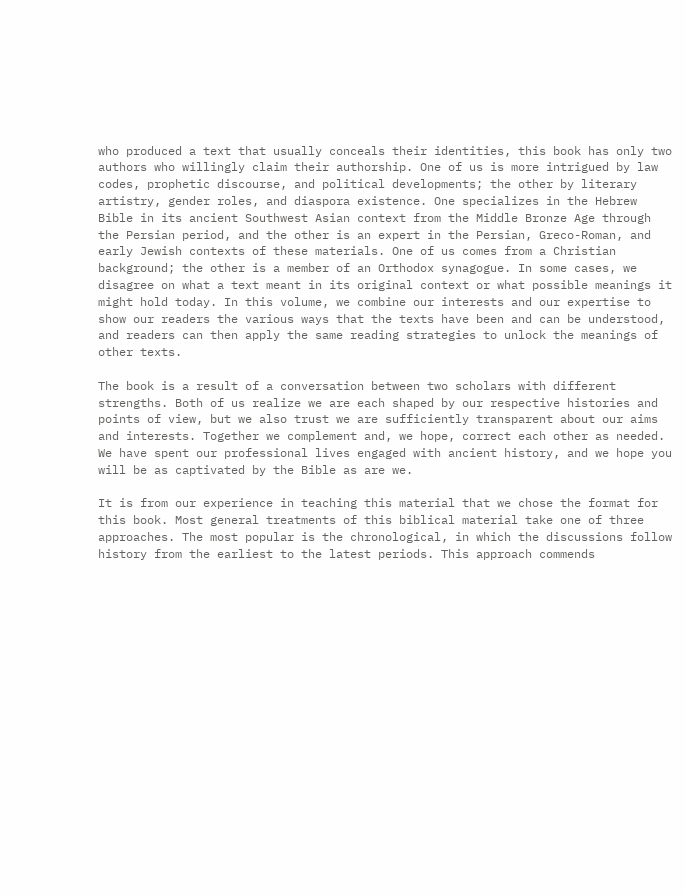who produced a text that usually conceals their identities, this book has only two authors who willingly claim their authorship. One of us is more intrigued by law codes, prophetic discourse, and political developments; the other by literary artistry, gender roles, and diaspora existence. One specializes in the Hebrew Bible in its ancient Southwest Asian context from the Middle Bronze Age through the Persian period, and the other is an expert in the Persian, Greco-Roman, and early Jewish contexts of these materials. One of us comes from a Christian background; the other is a member of an Orthodox synagogue. In some cases, we disagree on what a text meant in its original context or what possible meanings it might hold today. In this volume, we combine our interests and our expertise to show our readers the various ways that the texts have been and can be understood, and readers can then apply the same reading strategies to unlock the meanings of other texts.

The book is a result of a conversation between two scholars with different strengths. Both of us realize we are each shaped by our respective histories and points of view, but we also trust we are sufficiently transparent about our aims and interests. Together we complement and, we hope, correct each other as needed. We have spent our professional lives engaged with ancient history, and we hope you will be as captivated by the Bible as are we.

It is from our experience in teaching this material that we chose the format for this book. Most general treatments of this biblical material take one of three approaches. The most popular is the chronological, in which the discussions follow history from the earliest to the latest periods. This approach commends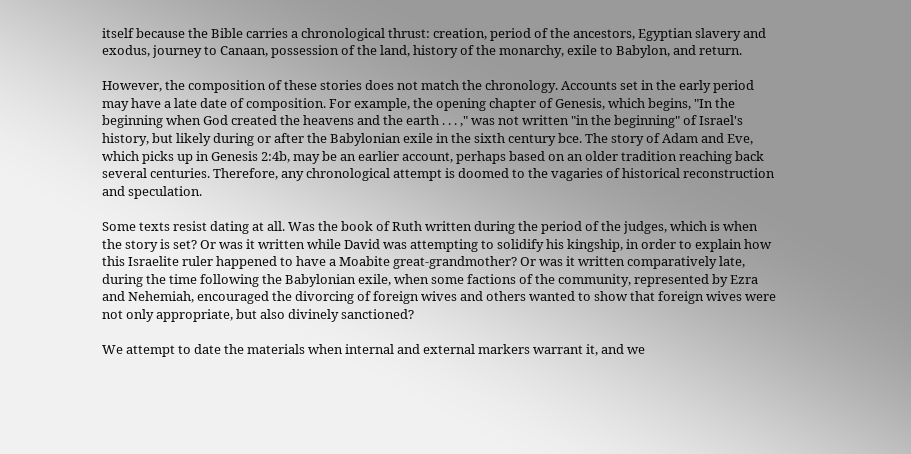itself because the Bible carries a chronological thrust: creation, period of the ancestors, Egyptian slavery and exodus, journey to Canaan, possession of the land, history of the monarchy, exile to Babylon, and return.

However, the composition of these stories does not match the chronology. Accounts set in the early period may have a late date of composition. For example, the opening chapter of Genesis, which begins, "In the beginning when God created the heavens and the earth . . . ," was not written "in the beginning" of Israel's history, but likely during or after the Babylonian exile in the sixth century bce. The story of Adam and Eve, which picks up in Genesis 2:4b, may be an earlier account, perhaps based on an older tradition reaching back several centuries. Therefore, any chronological attempt is doomed to the vagaries of historical reconstruction and speculation.

Some texts resist dating at all. Was the book of Ruth written during the period of the judges, which is when the story is set? Or was it written while David was attempting to solidify his kingship, in order to explain how this Israelite ruler happened to have a Moabite great-grandmother? Or was it written comparatively late, during the time following the Babylonian exile, when some factions of the community, represented by Ezra and Nehemiah, encouraged the divorcing of foreign wives and others wanted to show that foreign wives were not only appropriate, but also divinely sanctioned?

We attempt to date the materials when internal and external markers warrant it, and we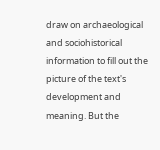draw on archaeological and sociohistorical information to fill out the picture of the text's development and meaning. But the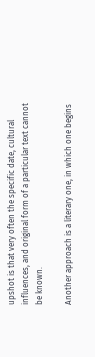upshot is that very often the specific date, cultural influences, and original form of a particular text cannot be known.

Another approach is a literary one, in which one begins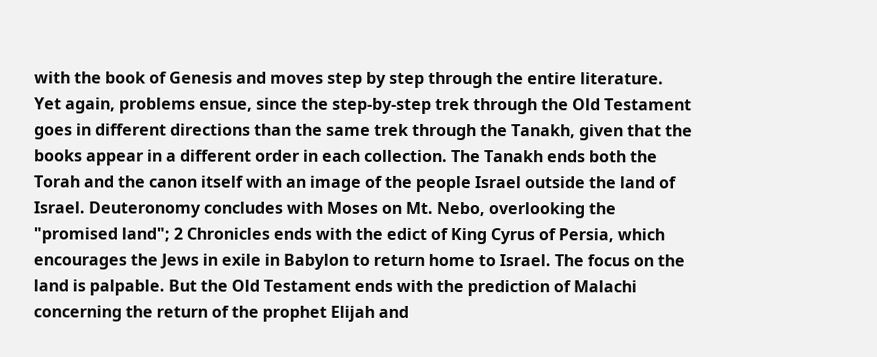with the book of Genesis and moves step by step through the entire literature. Yet again, problems ensue, since the step-by-step trek through the Old Testament goes in different directions than the same trek through the Tanakh, given that the books appear in a different order in each collection. The Tanakh ends both the Torah and the canon itself with an image of the people Israel outside the land of Israel. Deuteronomy concludes with Moses on Mt. Nebo, overlooking the "promised land"; 2 Chronicles ends with the edict of King Cyrus of Persia, which encourages the Jews in exile in Babylon to return home to Israel. The focus on the land is palpable. But the Old Testament ends with the prediction of Malachi concerning the return of the prophet Elijah and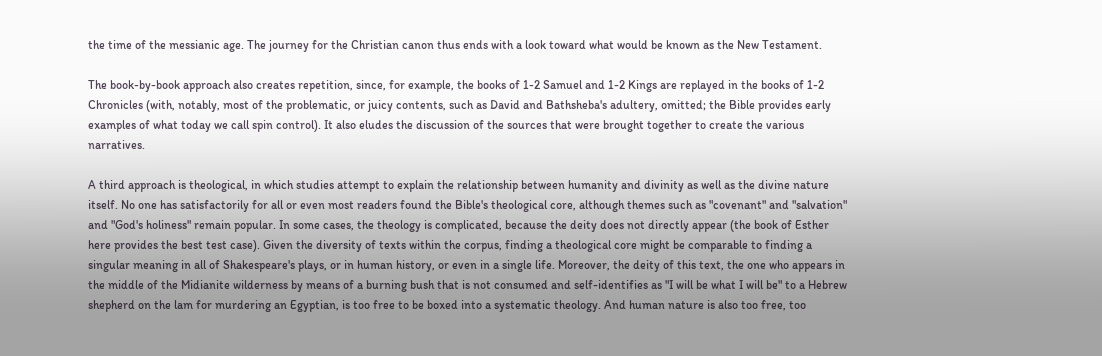the time of the messianic age. The journey for the Christian canon thus ends with a look toward what would be known as the New Testament.

The book-by-book approach also creates repetition, since, for example, the books of 1-2 Samuel and 1-2 Kings are replayed in the books of 1-2 Chronicles (with, notably, most of the problematic, or juicy contents, such as David and Bathsheba's adultery, omitted; the Bible provides early examples of what today we call spin control). It also eludes the discussion of the sources that were brought together to create the various narratives.

A third approach is theological, in which studies attempt to explain the relationship between humanity and divinity as well as the divine nature itself. No one has satisfactorily for all or even most readers found the Bible's theological core, although themes such as "covenant" and "salvation" and "God's holiness" remain popular. In some cases, the theology is complicated, because the deity does not directly appear (the book of Esther here provides the best test case). Given the diversity of texts within the corpus, finding a theological core might be comparable to finding a singular meaning in all of Shakespeare's plays, or in human history, or even in a single life. Moreover, the deity of this text, the one who appears in the middle of the Midianite wilderness by means of a burning bush that is not consumed and self-identifies as "I will be what I will be" to a Hebrew shepherd on the lam for murdering an Egyptian, is too free to be boxed into a systematic theology. And human nature is also too free, too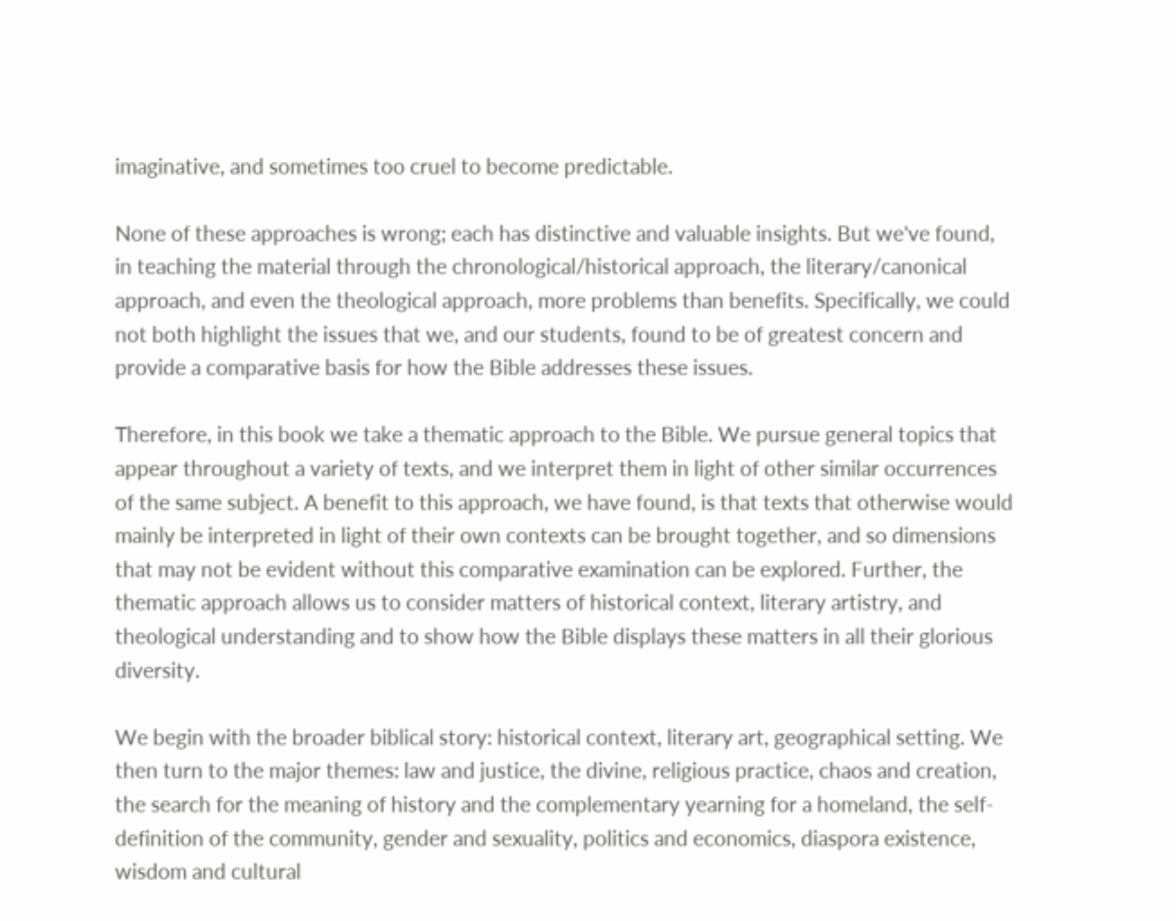imaginative, and sometimes too cruel to become predictable.

None of these approaches is wrong; each has distinctive and valuable insights. But we've found, in teaching the material through the chronological/historical approach, the literary/canonical approach, and even the theological approach, more problems than benefits. Specifically, we could not both highlight the issues that we, and our students, found to be of greatest concern and provide a comparative basis for how the Bible addresses these issues.

Therefore, in this book we take a thematic approach to the Bible. We pursue general topics that appear throughout a variety of texts, and we interpret them in light of other similar occurrences of the same subject. A benefit to this approach, we have found, is that texts that otherwise would mainly be interpreted in light of their own contexts can be brought together, and so dimensions that may not be evident without this comparative examination can be explored. Further, the thematic approach allows us to consider matters of historical context, literary artistry, and theological understanding and to show how the Bible displays these matters in all their glorious diversity.

We begin with the broader biblical story: historical context, literary art, geographical setting. We then turn to the major themes: law and justice, the divine, religious practice, chaos and creation, the search for the meaning of history and the complementary yearning for a homeland, the self-definition of the community, gender and sexuality, politics and economics, diaspora existence, wisdom and cultural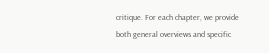critique. For each chapter, we provide both general overviews and specific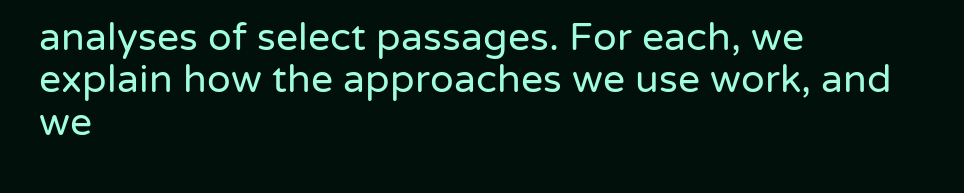analyses of select passages. For each, we explain how the approaches we use work, and we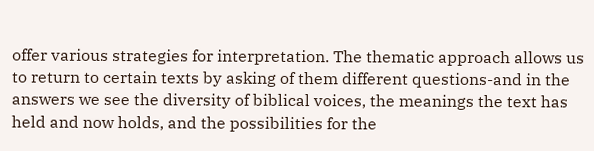offer various strategies for interpretation. The thematic approach allows us to return to certain texts by asking of them different questions-and in the answers we see the diversity of biblical voices, the meanings the text has held and now holds, and the possibilities for the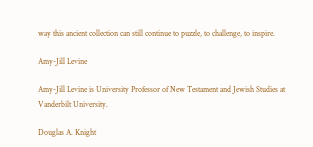way this ancient collection can still continue to puzzle, to challenge, to inspire.

Amy-Jill Levine

Amy-Jill Levine is University Professor of New Testament and Jewish Studies at Vanderbilt University.

Douglas A. Knight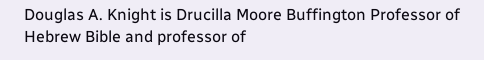Douglas A. Knight is Drucilla Moore Buffington Professor of Hebrew Bible and professor of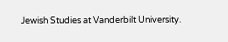Jewish Studies at Vanderbilt University.